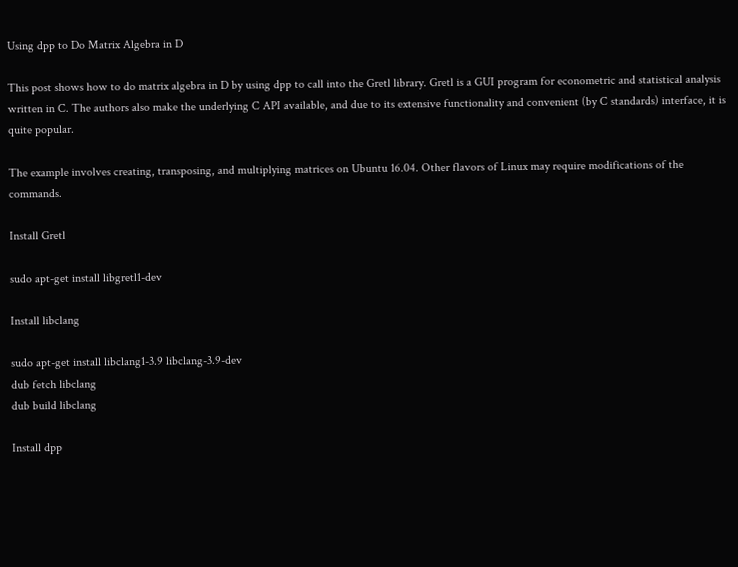Using dpp to Do Matrix Algebra in D

This post shows how to do matrix algebra in D by using dpp to call into the Gretl library. Gretl is a GUI program for econometric and statistical analysis written in C. The authors also make the underlying C API available, and due to its extensive functionality and convenient (by C standards) interface, it is quite popular.

The example involves creating, transposing, and multiplying matrices on Ubuntu 16.04. Other flavors of Linux may require modifications of the commands.

Install Gretl

sudo apt-get install libgretl1-dev

Install libclang

sudo apt-get install libclang1-3.9 libclang-3.9-dev
dub fetch libclang
dub build libclang

Install dpp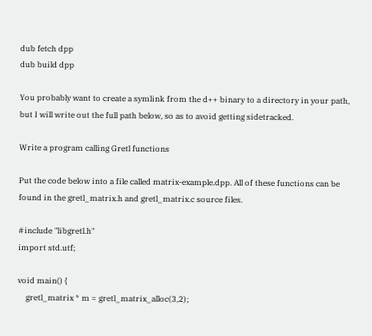dub fetch dpp
dub build dpp

You probably want to create a symlink from the d++ binary to a directory in your path, but I will write out the full path below, so as to avoid getting sidetracked.

Write a program calling Gretl functions

Put the code below into a file called matrix-example.dpp. All of these functions can be found in the gretl_matrix.h and gretl_matrix.c source files.

#include "libgretl.h"
import std.utf;

void main() {
    gretl_matrix * m = gretl_matrix_alloc(3,2);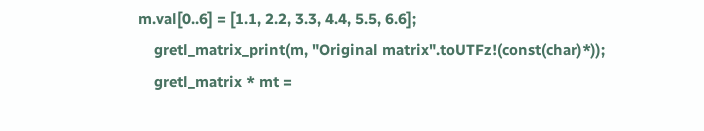m.val[0..6] = [1.1, 2.2, 3.3, 4.4, 5.5, 6.6];
    gretl_matrix_print(m, "Original matrix".toUTFz!(const(char)*));
    gretl_matrix * mt =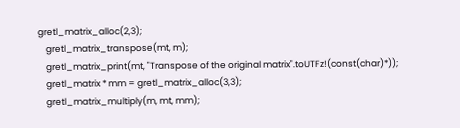gretl_matrix_alloc(2,3);
    gretl_matrix_transpose(mt, m);
    gretl_matrix_print(mt, "Transpose of the original matrix".toUTFz!(const(char)*));
    gretl_matrix * mm = gretl_matrix_alloc(3,3);
    gretl_matrix_multiply(m, mt, mm);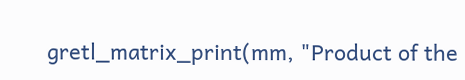gretl_matrix_print(mm, "Product of the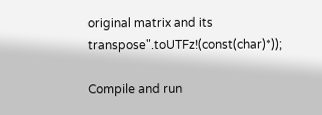original matrix and its transpose".toUTFz!(const(char)*));

Compile and run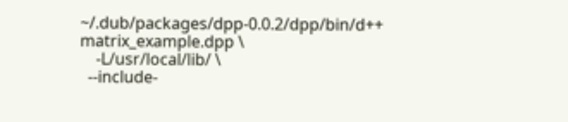~/.dub/packages/dpp-0.0.2/dpp/bin/d++ matrix_example.dpp \
    -L/usr/local/lib/ \
  --include-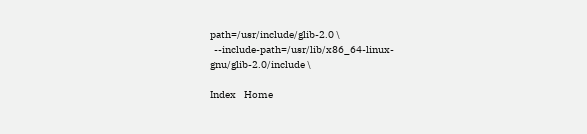path=/usr/include/glib-2.0 \
  --include-path=/usr/lib/x86_64-linux-gnu/glib-2.0/include \

Index    Home